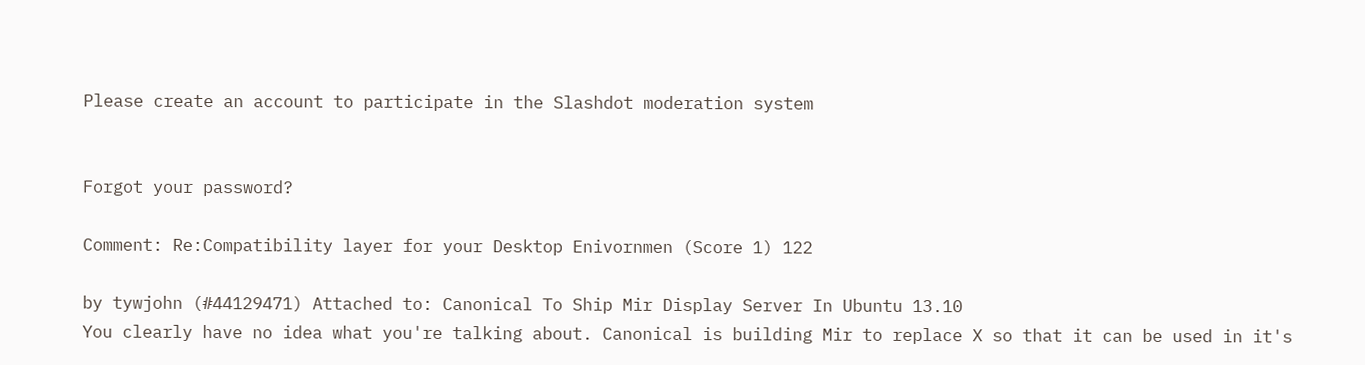Please create an account to participate in the Slashdot moderation system


Forgot your password?

Comment: Re:Compatibility layer for your Desktop Enivornmen (Score 1) 122

by tywjohn (#44129471) Attached to: Canonical To Ship Mir Display Server In Ubuntu 13.10
You clearly have no idea what you're talking about. Canonical is building Mir to replace X so that it can be used in it's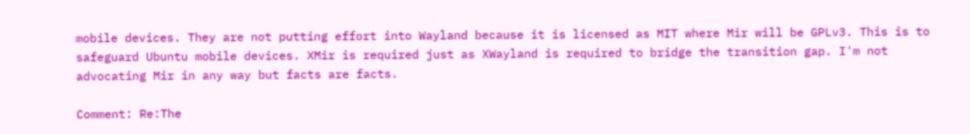mobile devices. They are not putting effort into Wayland because it is licensed as MIT where Mir will be GPLv3. This is to safeguard Ubuntu mobile devices. XMir is required just as XWayland is required to bridge the transition gap. I'm not advocating Mir in any way but facts are facts.

Comment: Re:The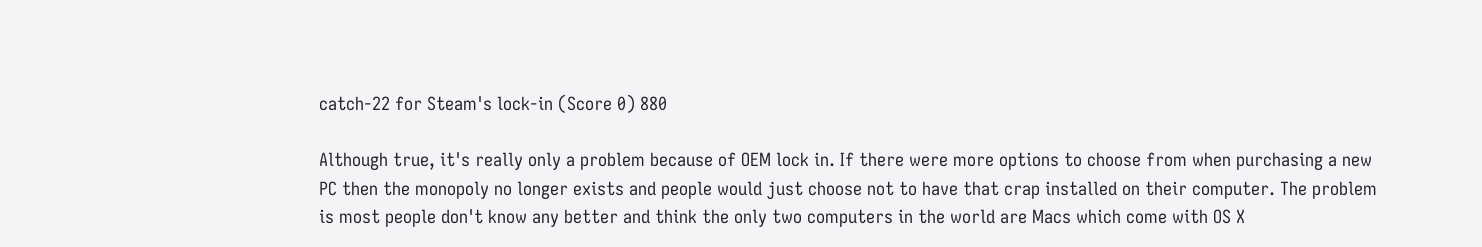catch-22 for Steam's lock-in (Score 0) 880

Although true, it's really only a problem because of OEM lock in. If there were more options to choose from when purchasing a new PC then the monopoly no longer exists and people would just choose not to have that crap installed on their computer. The problem is most people don't know any better and think the only two computers in the world are Macs which come with OS X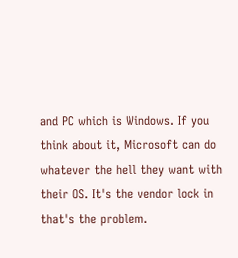and PC which is Windows. If you think about it, Microsoft can do whatever the hell they want with their OS. It's the vendor lock in that's the problem.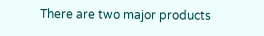There are two major products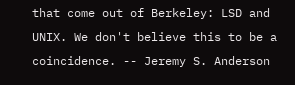that come out of Berkeley: LSD and UNIX. We don't believe this to be a coincidence. -- Jeremy S. Anderson